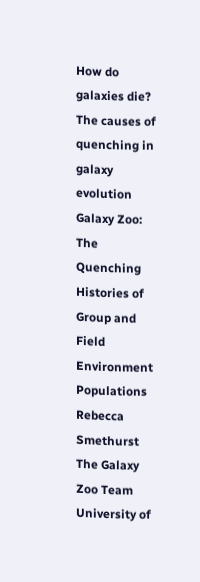How do galaxies die? The causes of quenching in galaxy evolution
Galaxy Zoo: The Quenching Histories of Group and Field Environment Populations
Rebecca Smethurst
The Galaxy Zoo Team
University of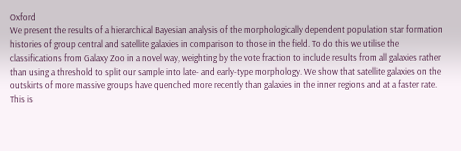Oxford
We present the results of a hierarchical Bayesian analysis of the morphologically dependent population star formation histories of group central and satellite galaxies in comparison to those in the field. To do this we utilise the classifications from Galaxy Zoo in a novel way, weighting by the vote fraction to include results from all galaxies rather than using a threshold to split our sample into late- and early-type morphology. We show that satellite galaxies on the outskirts of more massive groups have quenched more recently than galaxies in the inner regions and at a faster rate. This is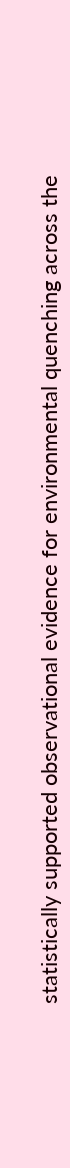statistically supported observational evidence for environmental quenching across the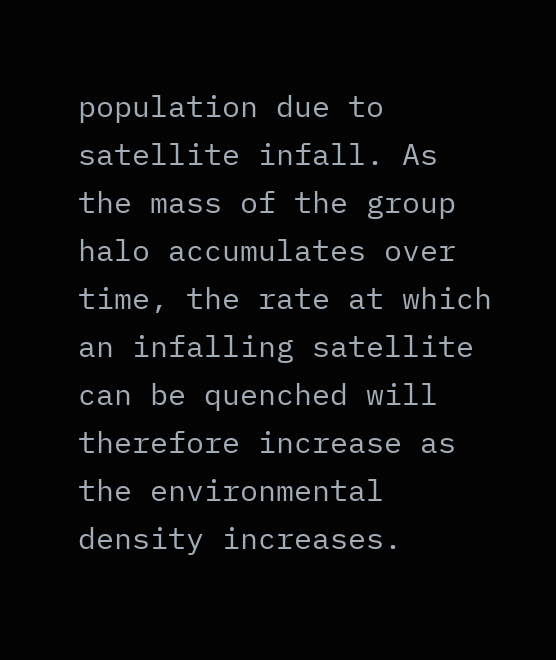population due to satellite infall. As the mass of the group halo accumulates over time, the rate at which an infalling satellite can be quenched will therefore increase as the environmental density increases.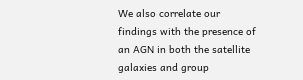We also correlate our findings with the presence of an AGN in both the satellite galaxies and group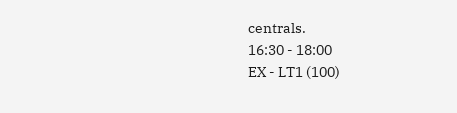centrals.
16:30 - 18:00
EX - LT1 (100)